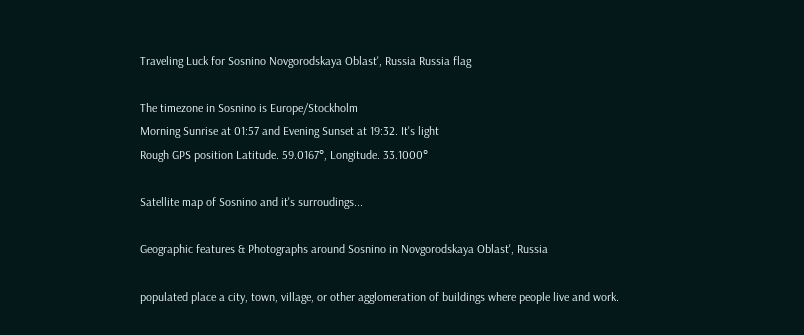Traveling Luck for Sosnino Novgorodskaya Oblast', Russia Russia flag

The timezone in Sosnino is Europe/Stockholm
Morning Sunrise at 01:57 and Evening Sunset at 19:32. It's light
Rough GPS position Latitude. 59.0167°, Longitude. 33.1000°

Satellite map of Sosnino and it's surroudings...

Geographic features & Photographs around Sosnino in Novgorodskaya Oblast', Russia

populated place a city, town, village, or other agglomeration of buildings where people live and work.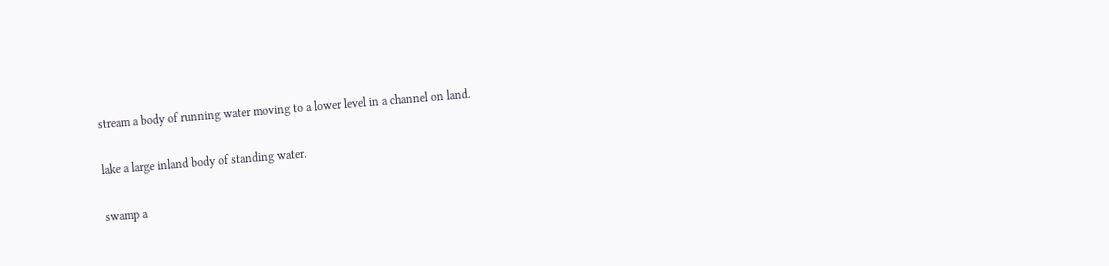stream a body of running water moving to a lower level in a channel on land.

lake a large inland body of standing water.

swamp a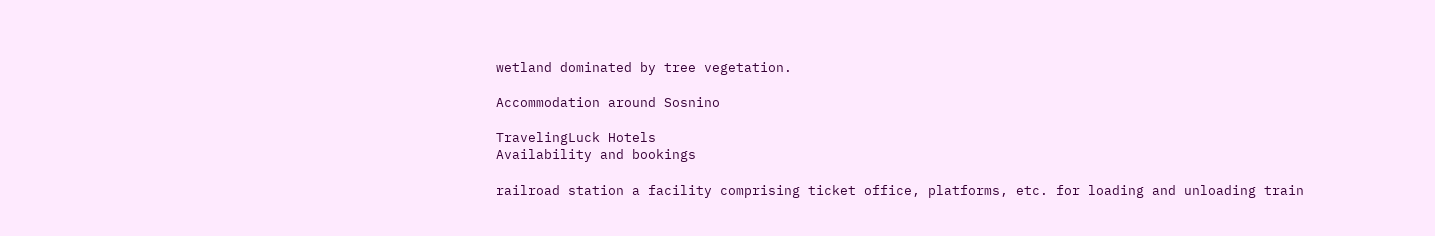wetland dominated by tree vegetation.

Accommodation around Sosnino

TravelingLuck Hotels
Availability and bookings

railroad station a facility comprising ticket office, platforms, etc. for loading and unloading train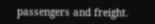passengers and freight.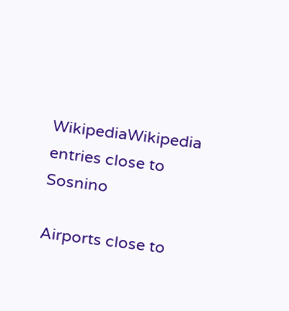WikipediaWikipedia entries close to Sosnino

Airports close to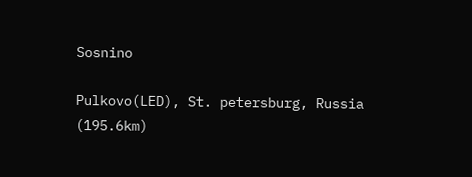Sosnino

Pulkovo(LED), St. petersburg, Russia (195.6km)